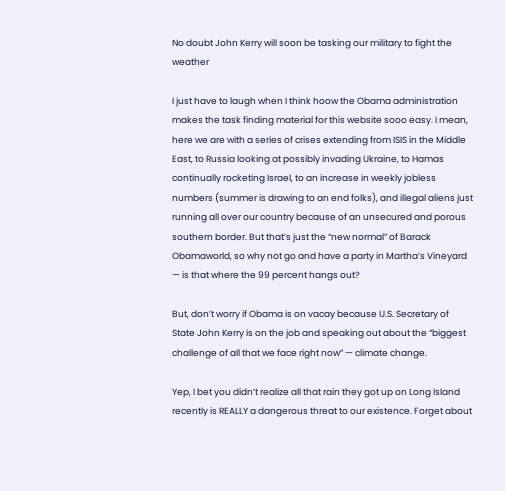No doubt John Kerry will soon be tasking our military to fight the weather

I just have to laugh when I think hoow the Obama administration makes the task finding material for this website sooo easy. I mean, here we are with a series of crises extending from ISIS in the Middle East, to Russia looking at possibly invading Ukraine, to Hamas continually rocketing Israel, to an increase in weekly jobless numbers (summer is drawing to an end folks), and illegal aliens just running all over our country because of an unsecured and porous southern border. But that’s just the “new normal” of Barack Obamaworld, so why not go and have a party in Martha’s Vineyard — is that where the 99 percent hangs out?

But, don’t worry if Obama is on vacay because U.S. Secretary of State John Kerry is on the job and speaking out about the “biggest challenge of all that we face right now” — climate change.

Yep, I bet you didn’t realize all that rain they got up on Long Island recently is REALLY a dangerous threat to our existence. Forget about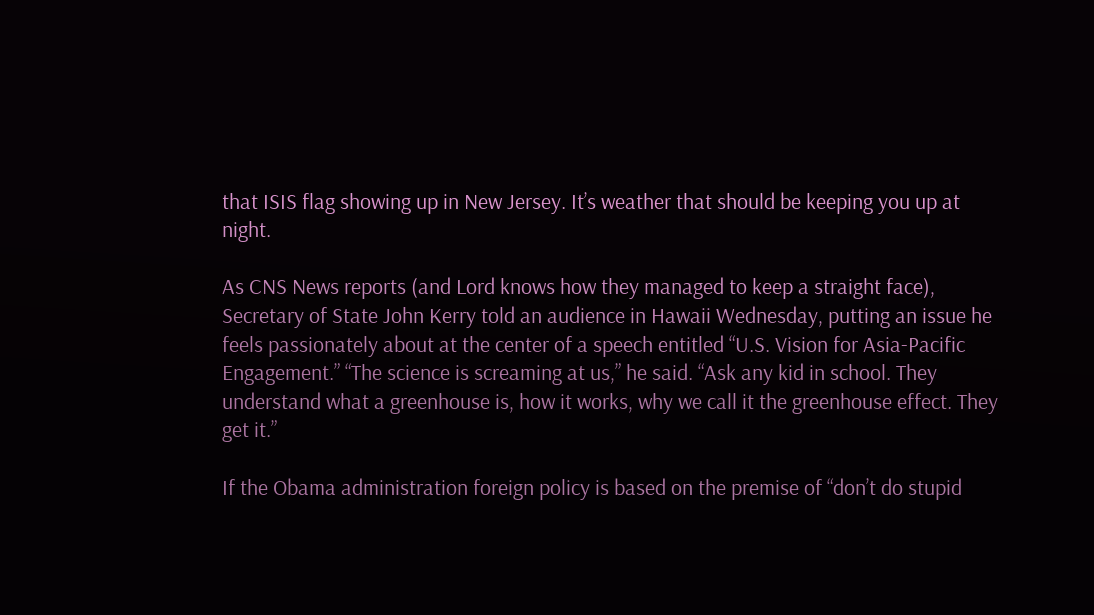that ISIS flag showing up in New Jersey. It’s weather that should be keeping you up at night.

As CNS News reports (and Lord knows how they managed to keep a straight face), Secretary of State John Kerry told an audience in Hawaii Wednesday, putting an issue he feels passionately about at the center of a speech entitled “U.S. Vision for Asia-Pacific Engagement.” “The science is screaming at us,” he said. “Ask any kid in school. They understand what a greenhouse is, how it works, why we call it the greenhouse effect. They get it.”

If the Obama administration foreign policy is based on the premise of “don’t do stupid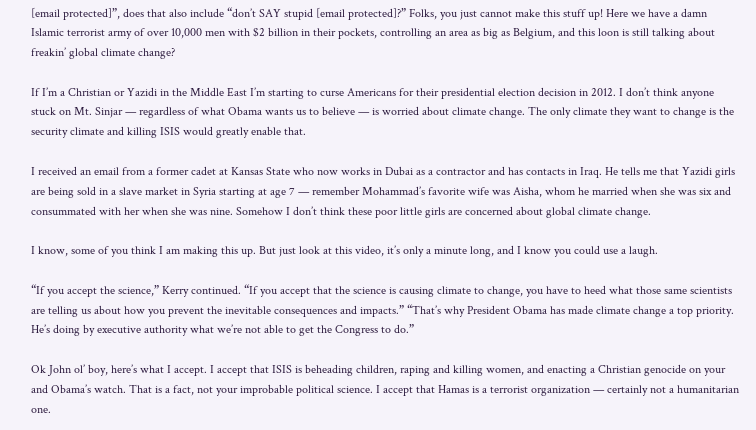[email protected]”, does that also include “don’t SAY stupid [email protected]?” Folks, you just cannot make this stuff up! Here we have a damn Islamic terrorist army of over 10,000 men with $2 billion in their pockets, controlling an area as big as Belgium, and this loon is still talking about freakin’ global climate change?

If I’m a Christian or Yazidi in the Middle East I’m starting to curse Americans for their presidential election decision in 2012. I don’t think anyone stuck on Mt. Sinjar — regardless of what Obama wants us to believe — is worried about climate change. The only climate they want to change is the security climate and killing ISIS would greatly enable that.

I received an email from a former cadet at Kansas State who now works in Dubai as a contractor and has contacts in Iraq. He tells me that Yazidi girls are being sold in a slave market in Syria starting at age 7 — remember Mohammad’s favorite wife was Aisha, whom he married when she was six and consummated with her when she was nine. Somehow I don’t think these poor little girls are concerned about global climate change.

I know, some of you think I am making this up. But just look at this video, it’s only a minute long, and I know you could use a laugh.

“If you accept the science,” Kerry continued. “If you accept that the science is causing climate to change, you have to heed what those same scientists are telling us about how you prevent the inevitable consequences and impacts.” “That’s why President Obama has made climate change a top priority. He’s doing by executive authority what we’re not able to get the Congress to do.”

Ok John ol’ boy, here’s what I accept. I accept that ISIS is beheading children, raping and killing women, and enacting a Christian genocide on your and Obama’s watch. That is a fact, not your improbable political science. I accept that Hamas is a terrorist organization — certainly not a humanitarian one.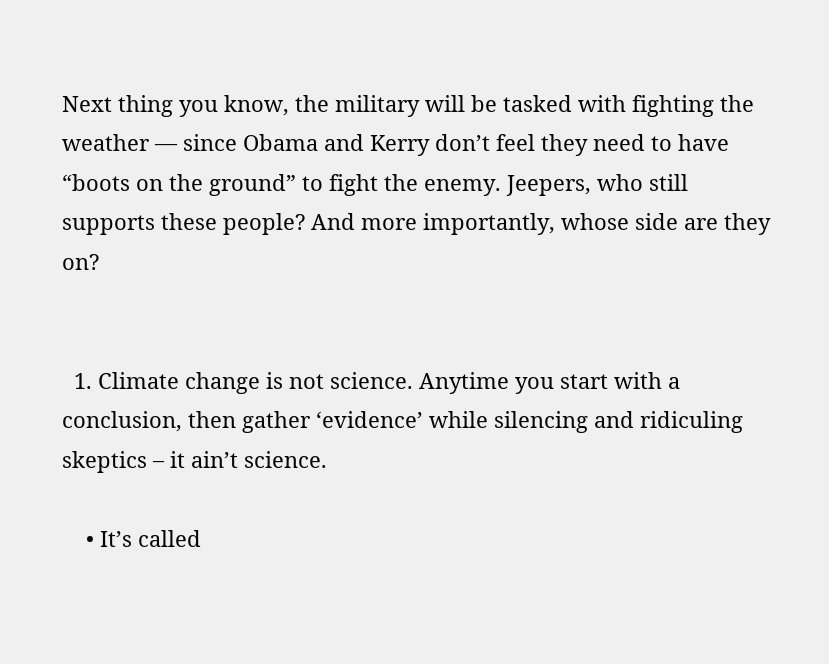Next thing you know, the military will be tasked with fighting the weather — since Obama and Kerry don’t feel they need to have “boots on the ground” to fight the enemy. Jeepers, who still supports these people? And more importantly, whose side are they on?


  1. Climate change is not science. Anytime you start with a conclusion, then gather ‘evidence’ while silencing and ridiculing skeptics – it ain’t science.

    • It’s called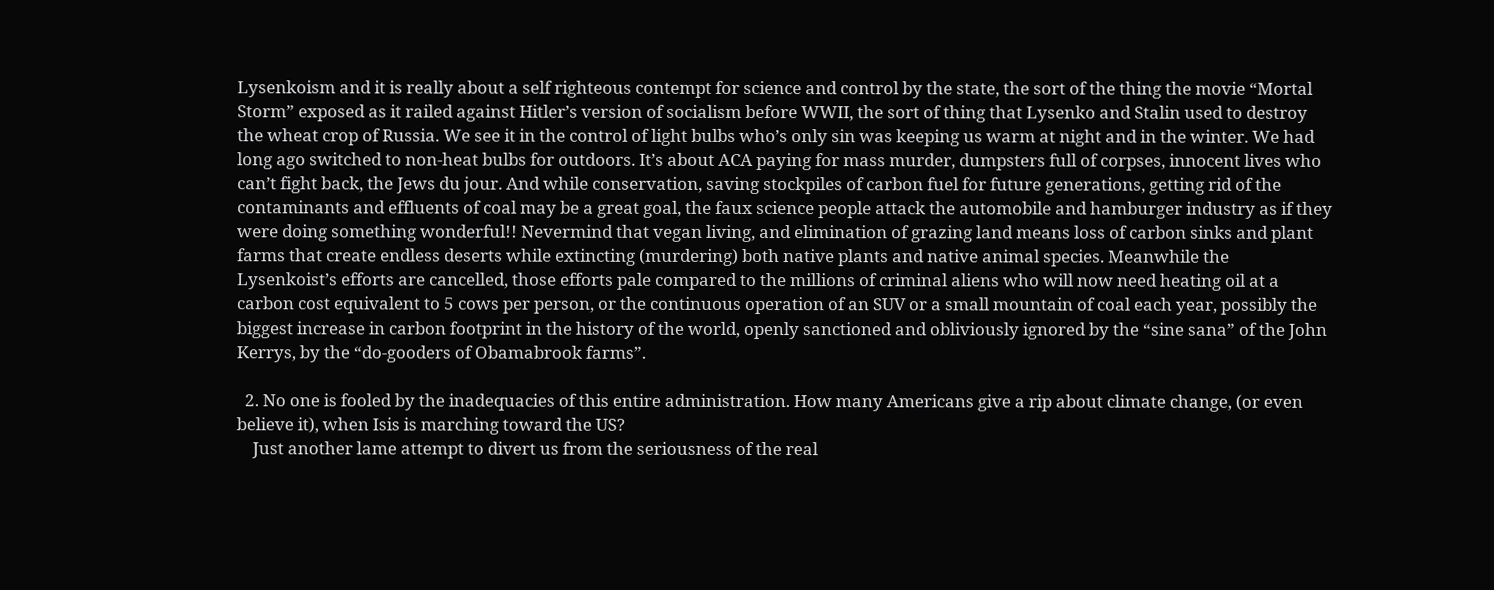Lysenkoism and it is really about a self righteous contempt for science and control by the state, the sort of the thing the movie “Mortal Storm” exposed as it railed against Hitler’s version of socialism before WWII, the sort of thing that Lysenko and Stalin used to destroy the wheat crop of Russia. We see it in the control of light bulbs who’s only sin was keeping us warm at night and in the winter. We had long ago switched to non-heat bulbs for outdoors. It’s about ACA paying for mass murder, dumpsters full of corpses, innocent lives who can’t fight back, the Jews du jour. And while conservation, saving stockpiles of carbon fuel for future generations, getting rid of the contaminants and effluents of coal may be a great goal, the faux science people attack the automobile and hamburger industry as if they were doing something wonderful!! Nevermind that vegan living, and elimination of grazing land means loss of carbon sinks and plant farms that create endless deserts while extincting (murdering) both native plants and native animal species. Meanwhile the Lysenkoist’s efforts are cancelled, those efforts pale compared to the millions of criminal aliens who will now need heating oil at a carbon cost equivalent to 5 cows per person, or the continuous operation of an SUV or a small mountain of coal each year, possibly the biggest increase in carbon footprint in the history of the world, openly sanctioned and obliviously ignored by the “sine sana” of the John Kerrys, by the “do-gooders of Obamabrook farms”.

  2. No one is fooled by the inadequacies of this entire administration. How many Americans give a rip about climate change, (or even believe it), when Isis is marching toward the US?
    Just another lame attempt to divert us from the seriousness of the real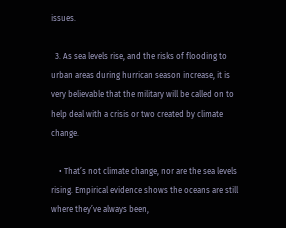issues.

  3. As sea levels rise, and the risks of flooding to urban areas during hurrican season increase, it is very believable that the military will be called on to help deal with a crisis or two created by climate change.

    • That’s not climate change, nor are the sea levels rising. Empirical evidence shows the oceans are still where they’ve always been,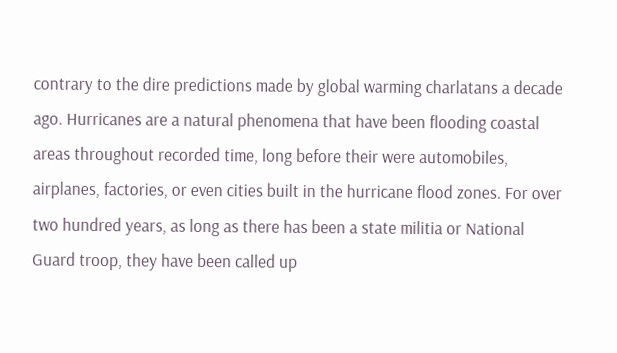contrary to the dire predictions made by global warming charlatans a decade ago. Hurricanes are a natural phenomena that have been flooding coastal areas throughout recorded time, long before their were automobiles, airplanes, factories, or even cities built in the hurricane flood zones. For over two hundred years, as long as there has been a state militia or National Guard troop, they have been called up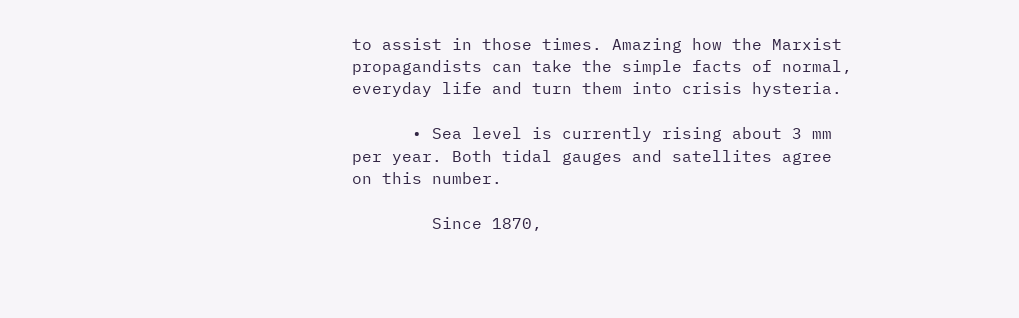to assist in those times. Amazing how the Marxist propagandists can take the simple facts of normal, everyday life and turn them into crisis hysteria.

      • Sea level is currently rising about 3 mm per year. Both tidal gauges and satellites agree on this number.

        Since 1870,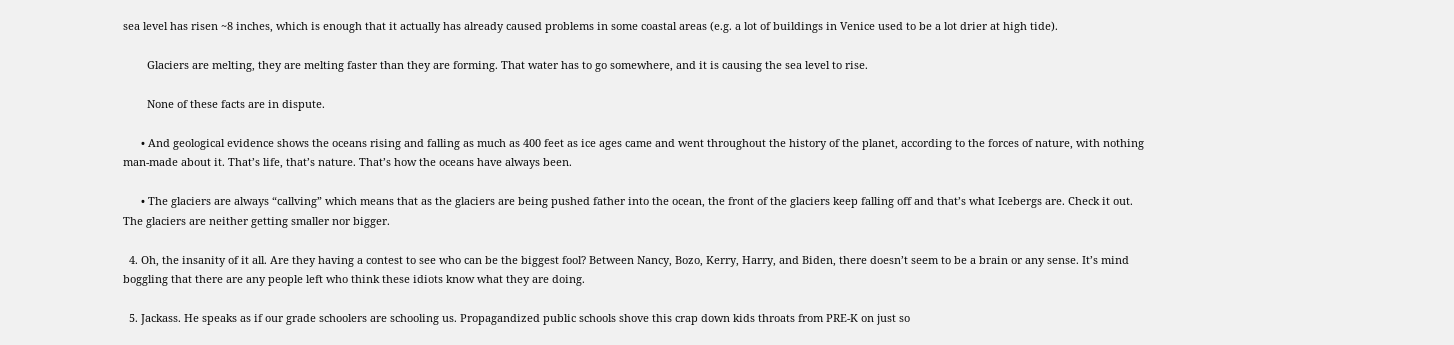sea level has risen ~8 inches, which is enough that it actually has already caused problems in some coastal areas (e.g. a lot of buildings in Venice used to be a lot drier at high tide).

        Glaciers are melting, they are melting faster than they are forming. That water has to go somewhere, and it is causing the sea level to rise.

        None of these facts are in dispute.

      • And geological evidence shows the oceans rising and falling as much as 400 feet as ice ages came and went throughout the history of the planet, according to the forces of nature, with nothing man-made about it. That’s life, that’s nature. That’s how the oceans have always been.

      • The glaciers are always “callving” which means that as the glaciers are being pushed father into the ocean, the front of the glaciers keep falling off and that’s what Icebergs are. Check it out. The glaciers are neither getting smaller nor bigger.

  4. Oh, the insanity of it all. Are they having a contest to see who can be the biggest fool? Between Nancy, Bozo, Kerry, Harry, and Biden, there doesn’t seem to be a brain or any sense. It’s mind boggling that there are any people left who think these idiots know what they are doing.

  5. Jackass. He speaks as if our grade schoolers are schooling us. Propagandized public schools shove this crap down kids throats from PRE-K on just so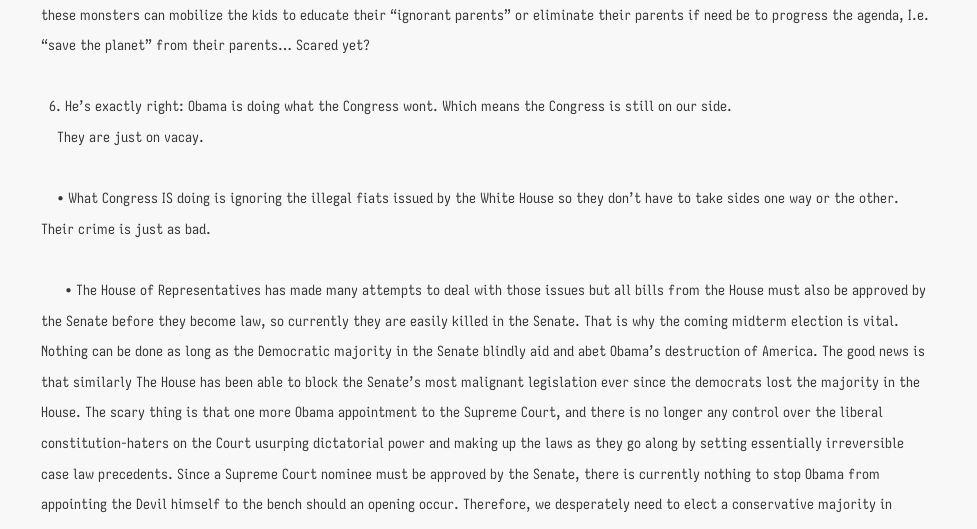these monsters can mobilize the kids to educate their “ignorant parents” or eliminate their parents if need be to progress the agenda, I.e. “save the planet” from their parents… Scared yet?

  6. He’s exactly right: Obama is doing what the Congress wont. Which means the Congress is still on our side.
    They are just on vacay.

    • What Congress IS doing is ignoring the illegal fiats issued by the White House so they don’t have to take sides one way or the other. Their crime is just as bad.

      • The House of Representatives has made many attempts to deal with those issues but all bills from the House must also be approved by the Senate before they become law, so currently they are easily killed in the Senate. That is why the coming midterm election is vital. Nothing can be done as long as the Democratic majority in the Senate blindly aid and abet Obama’s destruction of America. The good news is that similarly The House has been able to block the Senate’s most malignant legislation ever since the democrats lost the majority in the House. The scary thing is that one more Obama appointment to the Supreme Court, and there is no longer any control over the liberal constitution-haters on the Court usurping dictatorial power and making up the laws as they go along by setting essentially irreversible case law precedents. Since a Supreme Court nominee must be approved by the Senate, there is currently nothing to stop Obama from appointing the Devil himself to the bench should an opening occur. Therefore, we desperately need to elect a conservative majority in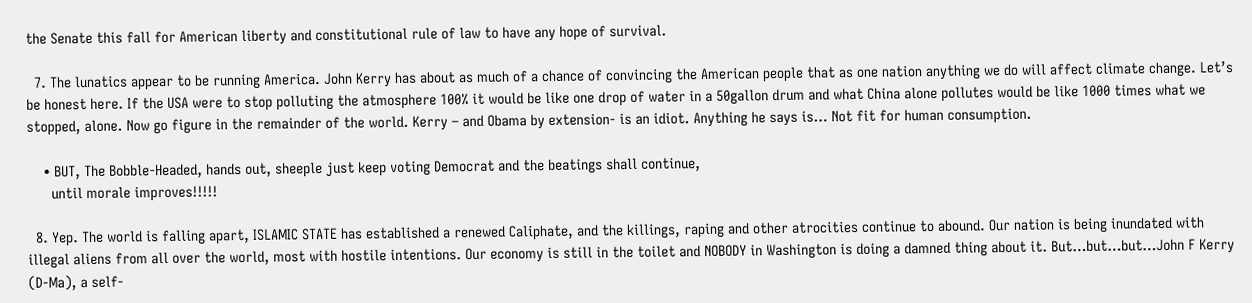the Senate this fall for American liberty and constitutional rule of law to have any hope of survival.

  7. The lunatics appear to be running America. John Kerry has about as much of a chance of convincing the American people that as one nation anything we do will affect climate change. Let’s be honest here. If the USA were to stop polluting the atmosphere 100% it would be like one drop of water in a 50gallon drum and what China alone pollutes would be like 1000 times what we stopped, alone. Now go figure in the remainder of the world. Kerry – and Obama by extension- is an idiot. Anything he says is… Not fit for human consumption.

    • BUT, The Bobble-Headed, hands out, sheeple just keep voting Democrat and the beatings shall continue,
      until morale improves!!!!!

  8. Yep. The world is falling apart, ISLAMIC STATE has established a renewed Caliphate, and the killings, raping and other atrocities continue to abound. Our nation is being inundated with illegal aliens from all over the world, most with hostile intentions. Our economy is still in the toilet and NOBODY in Washington is doing a damned thing about it. But…but…but…John F Kerry (D-Ma), a self-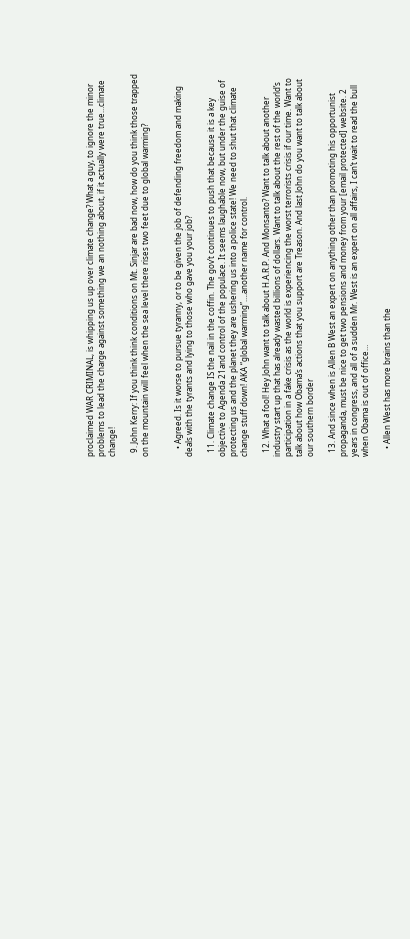proclaimed WAR CRIMINAL, is whipping us up over climate change? What a guy, to ignore the minor problems to lead the charge against something we an nothing about, if it actually were true…climate change!

  9. John Kerry: If you think think conditions on Mt. Sinjar are bad now, how do you think those trapped on the mountain will feel when the sea level there rises two feet due to global warming?


    • Agreed. Is it worse to pursue tyranny, or to be given the job of defending freedom and making deals with the tyrants and lying to those who gave you your job?

  11. Climate change IS the nail in the coffin. The gov’t continues to push that because it is a key objective to Agenda 21and control of the populace. It seems laughable now, but under the guise of protecting us and the planet they are ushering us into a police state! We need to shut that climate change stuff down! AKA “global warming”….another name for control.

  12. What a fool! Hey John want to talk about H.A.R.P. And Monsanto? Want to talk about another industry start up that has already wasted billions of dollars. Want to talk about the rest of the world’s participation in a fake crisis as the world is experiencing the worst terrorists crisis if our time. Want to talk about how Obama’s actions that you support are Treason. And last John do you want to talk about our southern border

  13. And since when is Allen B West an expert on anything other than promoting his opportunist propaganda, must be nice to get two pensions and money from your [email protected] website. 2 years in congress, and all of a sudden Mr. West is an expert on all affairs, I can’t wait to read the bull when Obama is out of office…

    • Allen West has more brains than the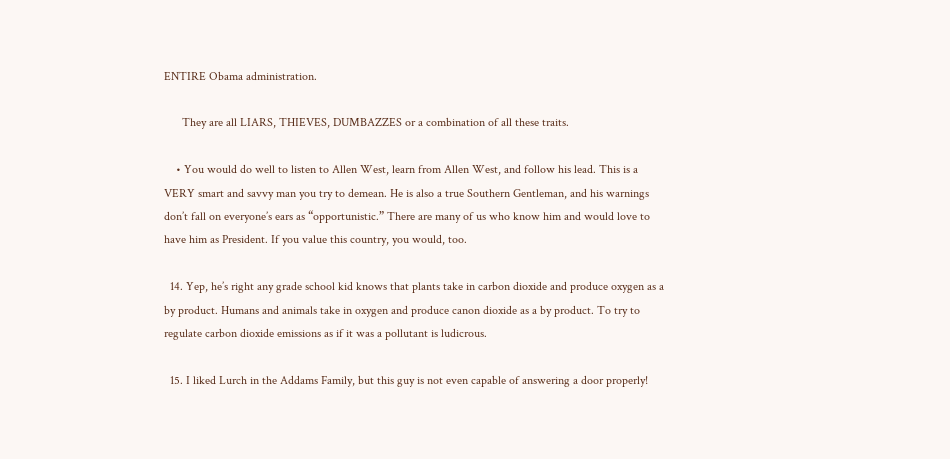ENTIRE Obama administration.

      They are all LIARS, THIEVES, DUMBAZZES or a combination of all these traits.

    • You would do well to listen to Allen West, learn from Allen West, and follow his lead. This is a VERY smart and savvy man you try to demean. He is also a true Southern Gentleman, and his warnings don’t fall on everyone’s ears as “opportunistic.” There are many of us who know him and would love to have him as President. If you value this country, you would, too.

  14. Yep, he’s right any grade school kid knows that plants take in carbon dioxide and produce oxygen as a by product. Humans and animals take in oxygen and produce canon dioxide as a by product. To try to regulate carbon dioxide emissions as if it was a pollutant is ludicrous.

  15. I liked Lurch in the Addams Family, but this guy is not even capable of answering a door properly!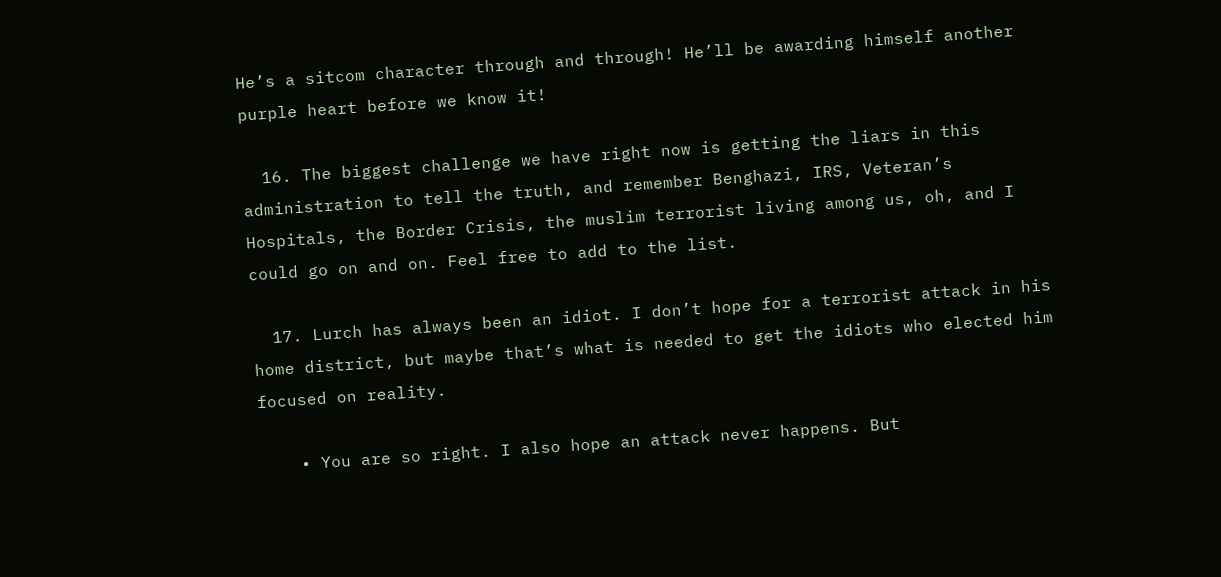He’s a sitcom character through and through! He’ll be awarding himself another purple heart before we know it!

  16. The biggest challenge we have right now is getting the liars in this administration to tell the truth, and remember Benghazi, IRS, Veteran’s Hospitals, the Border Crisis, the muslim terrorist living among us, oh, and I could go on and on. Feel free to add to the list.

  17. Lurch has always been an idiot. I don’t hope for a terrorist attack in his home district, but maybe that’s what is needed to get the idiots who elected him focused on reality.

    • You are so right. I also hope an attack never happens. But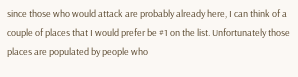since those who would attack are probably already here, I can think of a couple of places that I would prefer be #1 on the list. Unfortunately those places are populated by people who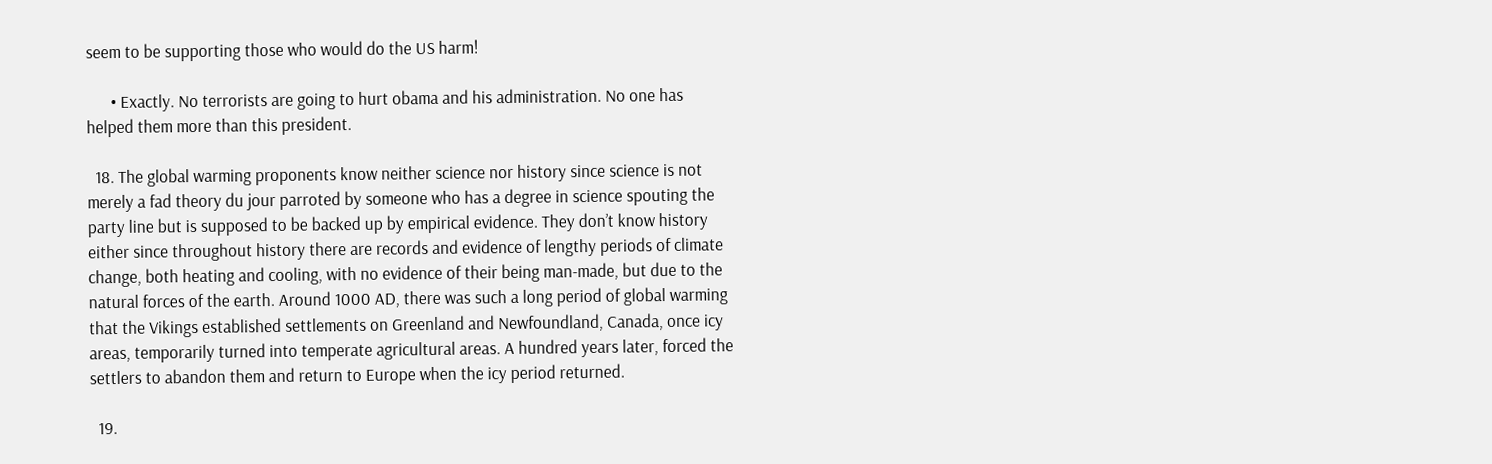seem to be supporting those who would do the US harm!

      • Exactly. No terrorists are going to hurt obama and his administration. No one has helped them more than this president.

  18. The global warming proponents know neither science nor history since science is not merely a fad theory du jour parroted by someone who has a degree in science spouting the party line but is supposed to be backed up by empirical evidence. They don’t know history either since throughout history there are records and evidence of lengthy periods of climate change, both heating and cooling, with no evidence of their being man-made, but due to the natural forces of the earth. Around 1000 AD, there was such a long period of global warming that the Vikings established settlements on Greenland and Newfoundland, Canada, once icy areas, temporarily turned into temperate agricultural areas. A hundred years later, forced the settlers to abandon them and return to Europe when the icy period returned.

  19.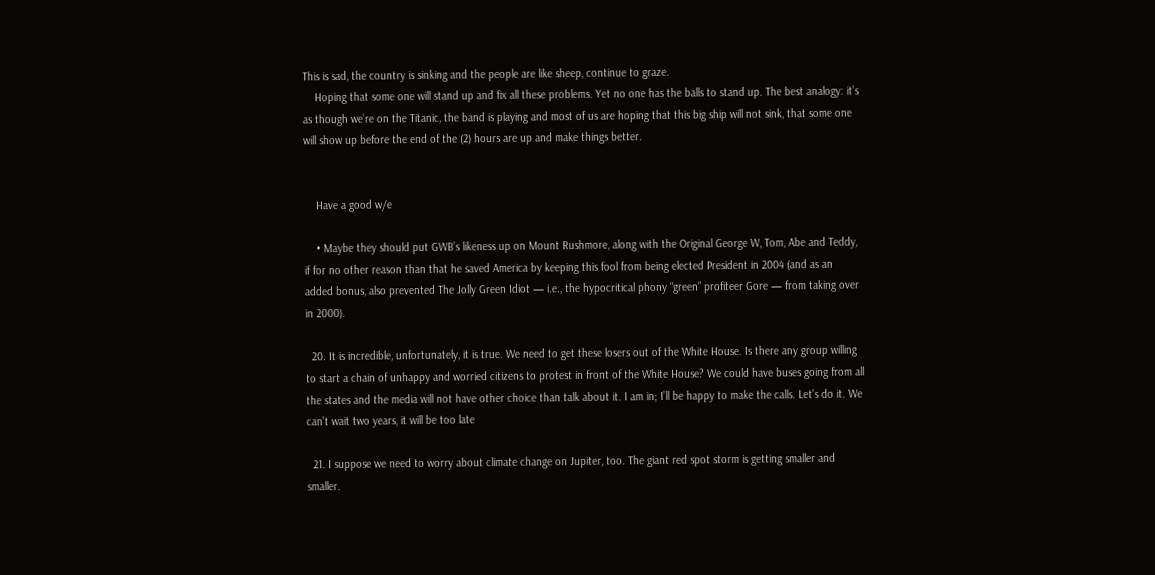This is sad, the country is sinking and the people are like sheep, continue to graze.
    Hoping that some one will stand up and fix all these problems. Yet no one has the balls to stand up. The best analogy: it’s as though we’re on the Titanic, the band is playing and most of us are hoping that this big ship will not sink, that some one will show up before the end of the (2) hours are up and make things better.


    Have a good w/e

    • Maybe they should put GWB’s likeness up on Mount Rushmore, along with the Original George W, Tom, Abe and Teddy, if for no other reason than that he saved America by keeping this fool from being elected President in 2004 (and as an added bonus, also prevented The Jolly Green Idiot — i.e., the hypocritical phony “green” profiteer Gore — from taking over in 2000).

  20. It is incredible, unfortunately, it is true. We need to get these losers out of the White House. Is there any group willing to start a chain of unhappy and worried citizens to protest in front of the White House? We could have buses going from all the states and the media will not have other choice than talk about it. I am in; I’ll be happy to make the calls. Let’s do it. We can’t wait two years, it will be too late

  21. I suppose we need to worry about climate change on Jupiter, too. The giant red spot storm is getting smaller and smaller.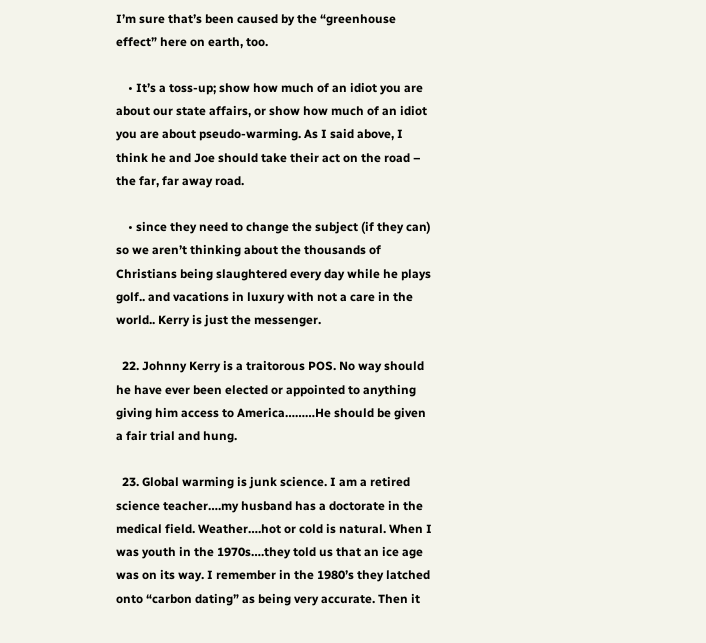I’m sure that’s been caused by the “greenhouse effect” here on earth, too.

    • It’s a toss-up; show how much of an idiot you are about our state affairs, or show how much of an idiot you are about pseudo-warming. As I said above, I think he and Joe should take their act on the road – the far, far away road.

    • since they need to change the subject (if they can) so we aren’t thinking about the thousands of Christians being slaughtered every day while he plays golf.. and vacations in luxury with not a care in the world.. Kerry is just the messenger.

  22. Johnny Kerry is a traitorous POS. No way should he have ever been elected or appointed to anything giving him access to America………He should be given a fair trial and hung.

  23. Global warming is junk science. I am a retired science teacher….my husband has a doctorate in the medical field. Weather….hot or cold is natural. When I was youth in the 1970s….they told us that an ice age was on its way. I remember in the 1980’s they latched onto “carbon dating” as being very accurate. Then it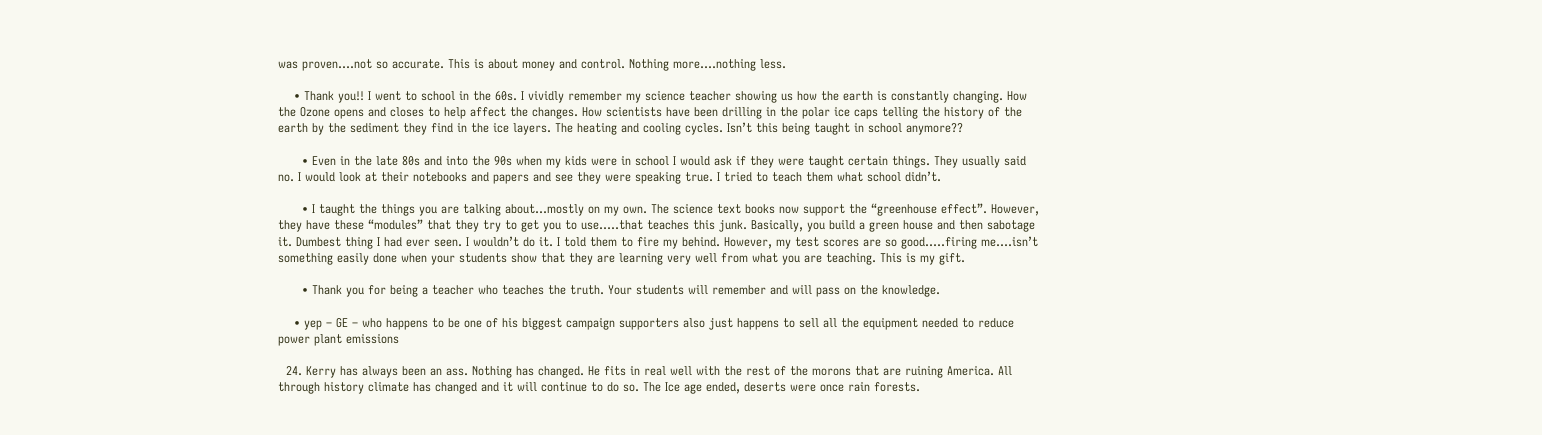was proven….not so accurate. This is about money and control. Nothing more….nothing less.

    • Thank you!! I went to school in the 60s. I vividly remember my science teacher showing us how the earth is constantly changing. How the Ozone opens and closes to help affect the changes. How scientists have been drilling in the polar ice caps telling the history of the earth by the sediment they find in the ice layers. The heating and cooling cycles. Isn’t this being taught in school anymore??

      • Even in the late 80s and into the 90s when my kids were in school I would ask if they were taught certain things. They usually said no. I would look at their notebooks and papers and see they were speaking true. I tried to teach them what school didn’t.

      • I taught the things you are talking about…mostly on my own. The science text books now support the “greenhouse effect”. However, they have these “modules” that they try to get you to use…..that teaches this junk. Basically, you build a green house and then sabotage it. Dumbest thing I had ever seen. I wouldn’t do it. I told them to fire my behind. However, my test scores are so good…..firing me….isn’t something easily done when your students show that they are learning very well from what you are teaching. This is my gift.

      • Thank you for being a teacher who teaches the truth. Your students will remember and will pass on the knowledge.

    • yep – GE – who happens to be one of his biggest campaign supporters also just happens to sell all the equipment needed to reduce power plant emissions

  24. Kerry has always been an ass. Nothing has changed. He fits in real well with the rest of the morons that are ruining America. All through history climate has changed and it will continue to do so. The Ice age ended, deserts were once rain forests.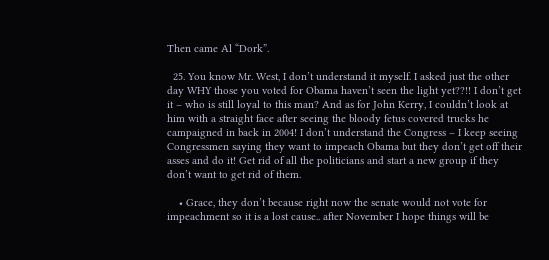Then came Al “Dork”.

  25. You know Mr. West, I don’t understand it myself. I asked just the other day WHY those you voted for Obama haven’t seen the light yet??!! I don’t get it – who is still loyal to this man? And as for John Kerry, I couldn’t look at him with a straight face after seeing the bloody fetus covered trucks he campaigned in back in 2004! I don’t understand the Congress – I keep seeing Congressmen saying they want to impeach Obama but they don’t get off their asses and do it! Get rid of all the politicians and start a new group if they don’t want to get rid of them.

    • Grace, they don’t because right now the senate would not vote for impeachment so it is a lost cause.. after November I hope things will be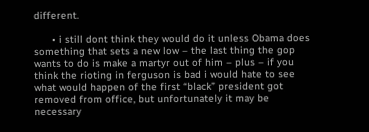different.

      • i still dont think they would do it unless Obama does something that sets a new low – the last thing the gop wants to do is make a martyr out of him – plus – if you think the rioting in ferguson is bad i would hate to see what would happen of the first “black” president got removed from office, but unfortunately it may be necessary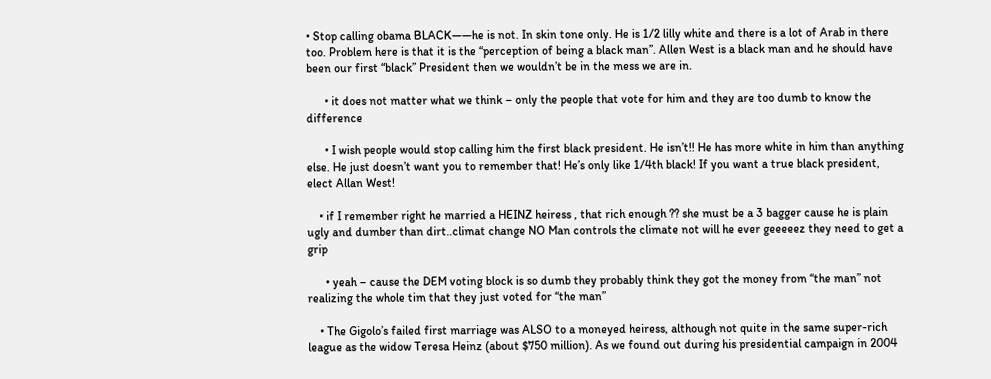• Stop calling obama BLACK——he is not. In skin tone only. He is 1/2 lilly white and there is a lot of Arab in there too. Problem here is that it is the “perception of being a black man”. Allen West is a black man and he should have been our first “black” President then we wouldn’t be in the mess we are in.

      • it does not matter what we think – only the people that vote for him and they are too dumb to know the difference

      • I wish people would stop calling him the first black president. He isn’t!! He has more white in him than anything else. He just doesn’t want you to remember that! He’s only like 1/4th black! If you want a true black president, elect Allan West!

    • if I remember right he married a HEINZ heiress , that rich enough ?? she must be a 3 bagger cause he is plain ugly and dumber than dirt..climat change NO Man controls the climate not will he ever geeeeez they need to get a grip

      • yeah – cause the DEM voting block is so dumb they probably think they got the money from “the man” not realizing the whole tim that they just voted for “the man”

    • The Gigolo’s failed first marriage was ALSO to a moneyed heiress, although not quite in the same super-rich league as the widow Teresa Heinz (about $750 million). As we found out during his presidential campaign in 2004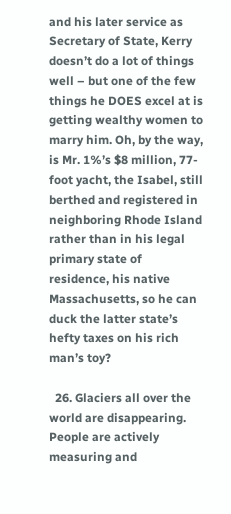and his later service as Secretary of State, Kerry doesn’t do a lot of things well – but one of the few things he DOES excel at is getting wealthy women to marry him. Oh, by the way, is Mr. 1%’s $8 million, 77-foot yacht, the Isabel, still berthed and registered in neighboring Rhode Island rather than in his legal primary state of residence, his native Massachusetts, so he can duck the latter state’s hefty taxes on his rich man’s toy?

  26. Glaciers all over the world are disappearing. People are actively measuring and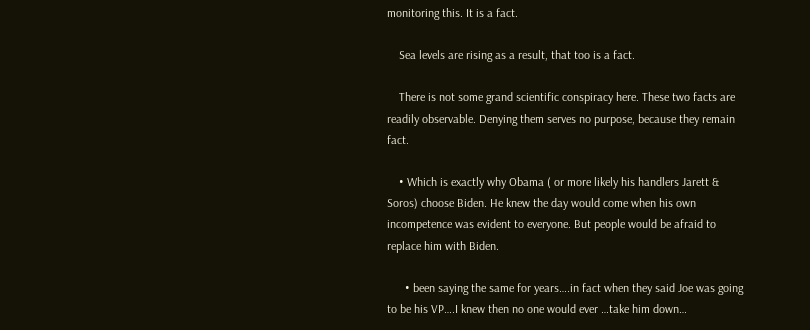monitoring this. It is a fact.

    Sea levels are rising as a result, that too is a fact.

    There is not some grand scientific conspiracy here. These two facts are readily observable. Denying them serves no purpose, because they remain fact.

    • Which is exactly why Obama ( or more likely his handlers Jarett & Soros) choose Biden. He knew the day would come when his own incompetence was evident to everyone. But people would be afraid to replace him with Biden.

      • been saying the same for years….in fact when they said Joe was going to be his VP….I knew then no one would ever …take him down…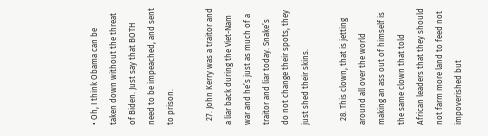• Oh, I think Obama can be taken down without the threat of Biden. Just say that BOTH need to be impeached, and sent to prison.

  27. John Kerry was a traitor and a liar back during the Viet-Nam war and he’s just as much of a traitor and liar today. Snake’s do not change their spots, they just shed their skins.

  28. This clown, that is jetting around all over the world making an ass out of himself is the same clown that told African leaders that they should not farm more land to feed not impoverished but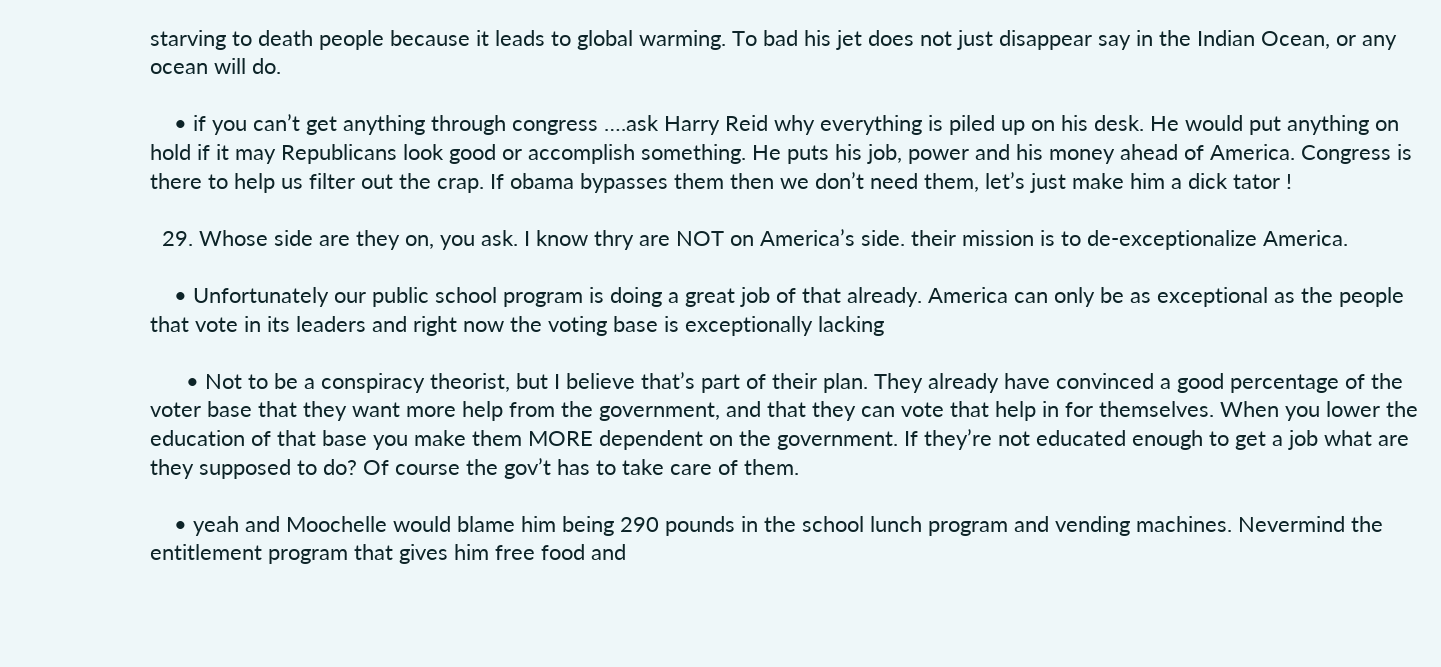starving to death people because it leads to global warming. To bad his jet does not just disappear say in the Indian Ocean, or any ocean will do.

    • if you can’t get anything through congress ….ask Harry Reid why everything is piled up on his desk. He would put anything on hold if it may Republicans look good or accomplish something. He puts his job, power and his money ahead of America. Congress is there to help us filter out the crap. If obama bypasses them then we don’t need them, let’s just make him a dick tator !

  29. Whose side are they on, you ask. I know thry are NOT on America’s side. their mission is to de-exceptionalize America.

    • Unfortunately our public school program is doing a great job of that already. America can only be as exceptional as the people that vote in its leaders and right now the voting base is exceptionally lacking

      • Not to be a conspiracy theorist, but I believe that’s part of their plan. They already have convinced a good percentage of the voter base that they want more help from the government, and that they can vote that help in for themselves. When you lower the education of that base you make them MORE dependent on the government. If they’re not educated enough to get a job what are they supposed to do? Of course the gov’t has to take care of them.

    • yeah and Moochelle would blame him being 290 pounds in the school lunch program and vending machines. Nevermind the entitlement program that gives him free food and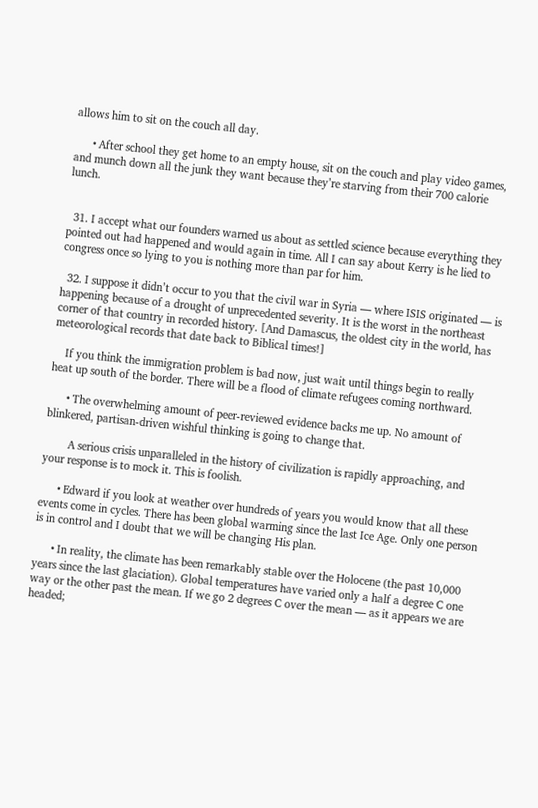allows him to sit on the couch all day.

      • After school they get home to an empty house, sit on the couch and play video games, and munch down all the junk they want because they’re starving from their 700 calorie lunch.


  31. I accept what our founders warned us about as settled science because everything they pointed out had happened and would again in time. All I can say about Kerry is he lied to congress once so lying to you is nothing more than par for him.

  32. I suppose it didn’t occur to you that the civil war in Syria — where ISIS originated — is happening because of a drought of unprecedented severity. It is the worst in the northeast corner of that country in recorded history. [And Damascus, the oldest city in the world, has meteorological records that date back to Biblical times!]

    If you think the immigration problem is bad now, just wait until things begin to really heat up south of the border. There will be a flood of climate refugees coming northward.

      • The overwhelming amount of peer-reviewed evidence backs me up. No amount of blinkered, partisan-driven wishful thinking is going to change that.

        A serious crisis unparalleled in the history of civilization is rapidly approaching, and your response is to mock it. This is foolish.

      • Edward if you look at weather over hundreds of years you would know that all these events come in cycles. There has been global warming since the last Ice Age. Only one person is in control and I doubt that we will be changing His plan.

      • In reality, the climate has been remarkably stable over the Holocene (the past 10,000 years since the last glaciation). Global temperatures have varied only a half a degree C one way or the other past the mean. If we go 2 degrees C over the mean — as it appears we are headed;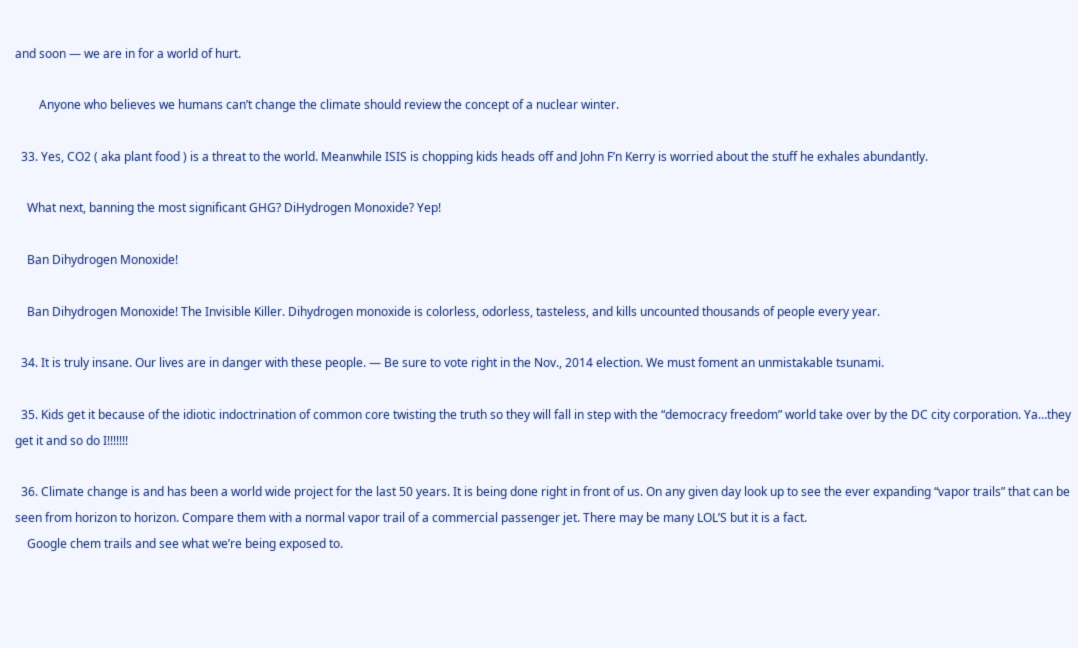and soon — we are in for a world of hurt.

        Anyone who believes we humans can’t change the climate should review the concept of a nuclear winter.

  33. Yes, CO2 ( aka plant food ) is a threat to the world. Meanwhile ISIS is chopping kids heads off and John F’n Kerry is worried about the stuff he exhales abundantly.

    What next, banning the most significant GHG? DiHydrogen Monoxide? Yep!

    Ban Dihydrogen Monoxide!

    Ban Dihydrogen Monoxide! The Invisible Killer. Dihydrogen monoxide is colorless, odorless, tasteless, and kills uncounted thousands of people every year.

  34. It is truly insane. Our lives are in danger with these people. — Be sure to vote right in the Nov., 2014 election. We must foment an unmistakable tsunami.

  35. Kids get it because of the idiotic indoctrination of common core twisting the truth so they will fall in step with the “democracy freedom” world take over by the DC city corporation. Ya…they get it and so do I!!!!!!!

  36. Climate change is and has been a world wide project for the last 50 years. It is being done right in front of us. On any given day look up to see the ever expanding “vapor trails” that can be seen from horizon to horizon. Compare them with a normal vapor trail of a commercial passenger jet. There may be many LOL’S but it is a fact.
    Google chem trails and see what we’re being exposed to.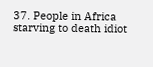37. People in Africa starving to death idiot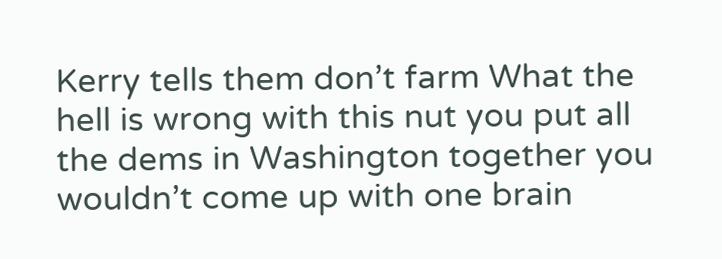Kerry tells them don’t farm What the hell is wrong with this nut you put all the dems in Washington together you wouldn’t come up with one brain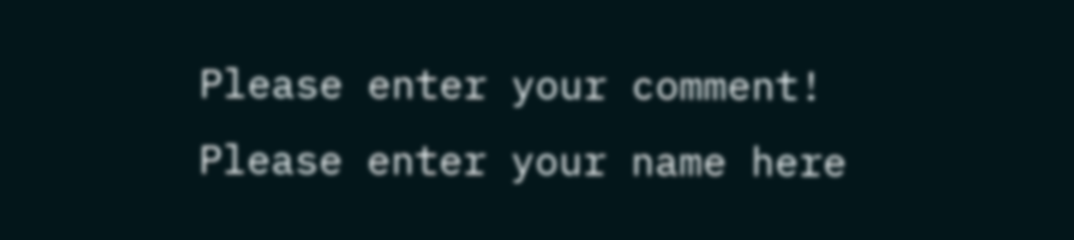Please enter your comment!
Please enter your name here